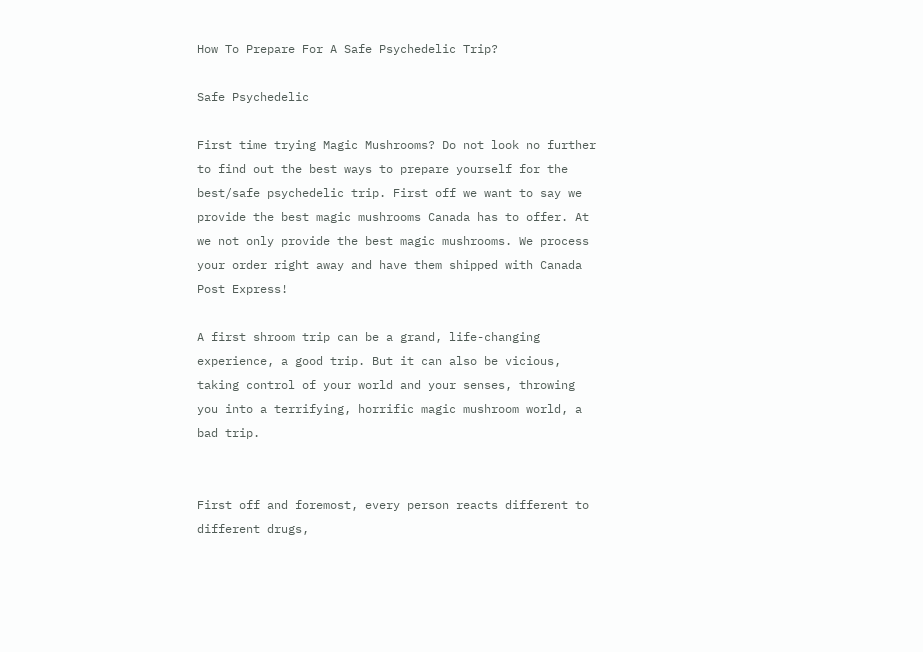How To Prepare For A Safe Psychedelic Trip?

Safe Psychedelic

First time trying Magic Mushrooms? Do not look no further to find out the best ways to prepare yourself for the best/safe psychedelic trip. First off we want to say we provide the best magic mushrooms Canada has to offer. At we not only provide the best magic mushrooms. We process your order right away and have them shipped with Canada Post Express!

A first shroom trip can be a grand, life-changing experience, a good trip. But it can also be vicious, taking control of your world and your senses, throwing you into a terrifying, horrific magic mushroom world, a bad trip.


First off and foremost, every person reacts different to different drugs,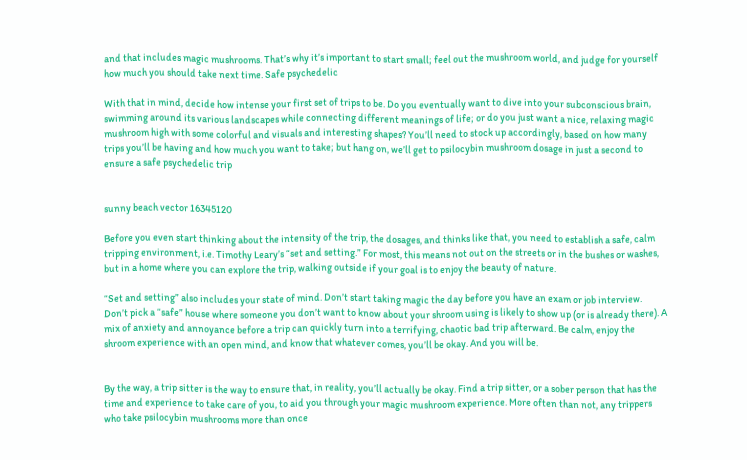and that includes magic mushrooms. That’s why it’s important to start small; feel out the mushroom world, and judge for yourself how much you should take next time. Safe psychedelic

With that in mind, decide how intense your first set of trips to be. Do you eventually want to dive into your subconscious brain, swimming around its various landscapes while connecting different meanings of life; or do you just want a nice, relaxing magic mushroom high with some colorful and visuals and interesting shapes? You’ll need to stock up accordingly, based on how many trips you’ll be having and how much you want to take; but hang on, we’ll get to psilocybin mushroom dosage in just a second to ensure a safe psychedelic trip


sunny beach vector 16345120

Before you even start thinking about the intensity of the trip, the dosages, and thinks like that, you need to establish a safe, calm tripping environment, i.e. Timothy Leary’s “set and setting.” For most, this means not out on the streets or in the bushes or washes, but in a home where you can explore the trip, walking outside if your goal is to enjoy the beauty of nature.

“Set and setting” also includes your state of mind. Don’t start taking magic the day before you have an exam or job interview. Don’t pick a “safe” house where someone you don’t want to know about your shroom using is likely to show up (or is already there). A mix of anxiety and annoyance before a trip can quickly turn into a terrifying, chaotic bad trip afterward. Be calm, enjoy the shroom experience with an open mind, and know that whatever comes, you’ll be okay. And you will be.


By the way, a trip sitter is the way to ensure that, in reality, you’ll actually be okay. Find a trip sitter, or a sober person that has the time and experience to take care of you, to aid you through your magic mushroom experience. More often than not, any trippers who take psilocybin mushrooms more than once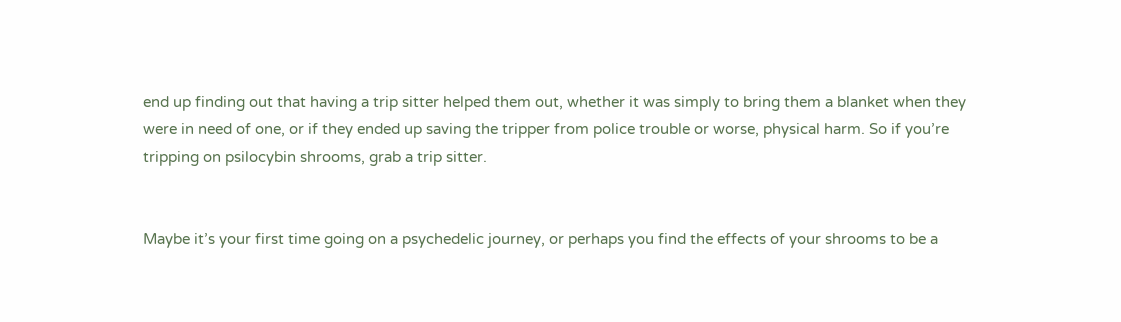end up finding out that having a trip sitter helped them out, whether it was simply to bring them a blanket when they were in need of one, or if they ended up saving the tripper from police trouble or worse, physical harm. So if you’re tripping on psilocybin shrooms, grab a trip sitter.


Maybe it’s your first time going on a psychedelic journey, or perhaps you find the effects of your shrooms to be a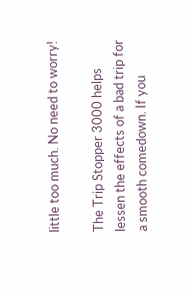little too much. No need to worry!

The Trip Stopper 3000 helps lessen the effects of a bad trip for a smooth comedown. If you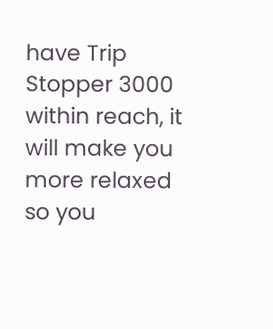have Trip Stopper 3000 within reach, it will make you more relaxed so you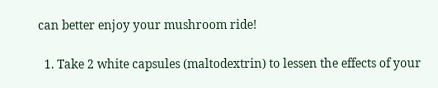can better enjoy your mushroom ride!

  1. Take 2 white capsules (maltodextrin) to lessen the effects of your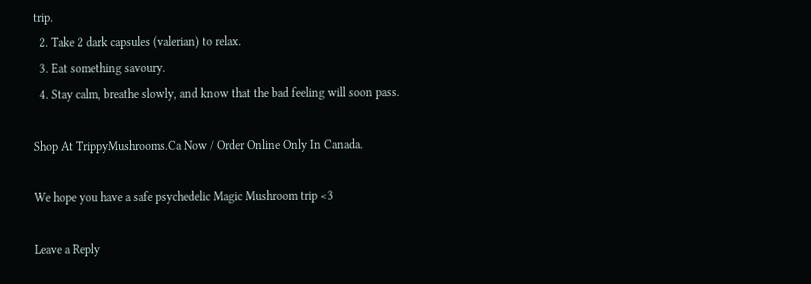trip.
  2. Take 2 dark capsules (valerian) to relax.
  3. Eat something savoury.
  4. Stay calm, breathe slowly, and know that the bad feeling will soon pass.

Shop At TrippyMushrooms.Ca Now / Order Online Only In Canada.

We hope you have a safe psychedelic Magic Mushroom trip <3

Leave a Reply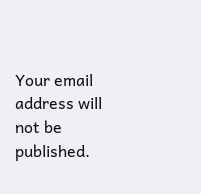Your email address will not be published.